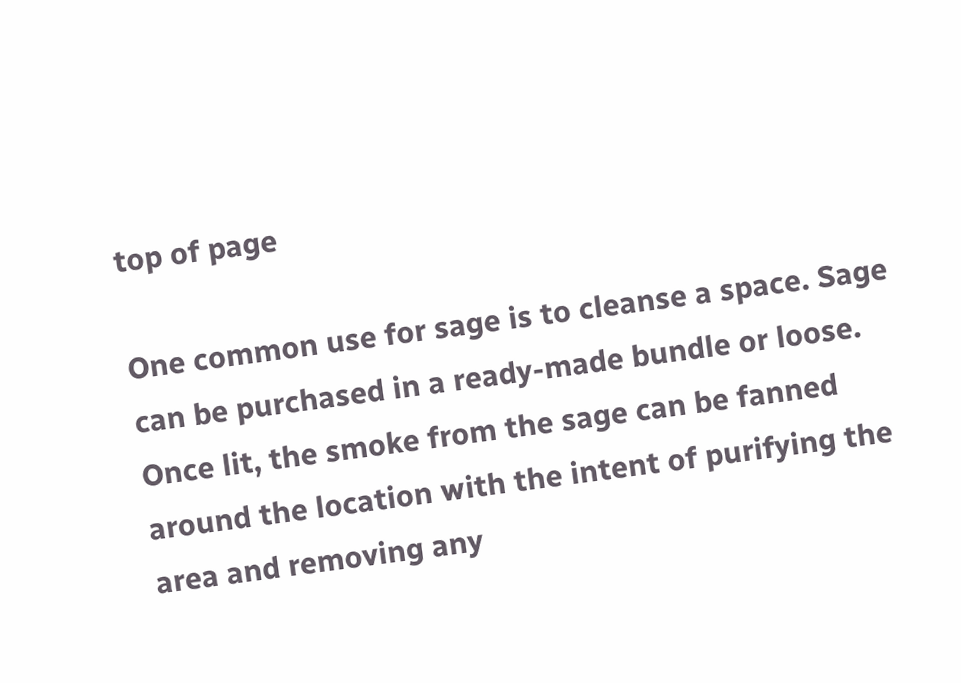top of page

One common use for sage is to cleanse a space. Sage can be purchased in a ready-made bundle or loose. Once lit, the smoke from the sage can be fanned around the location with the intent of purifying the area and removing any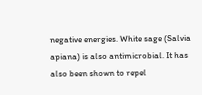negative energies. White sage (Salvia apiana) is also antimicrobial. It has also been shown to repel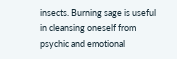insects. Burning sage is useful in cleansing oneself from psychic and emotional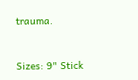trauma.


Sizes: 9" Stick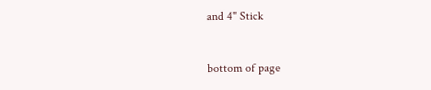and 4" Stick


bottom of page